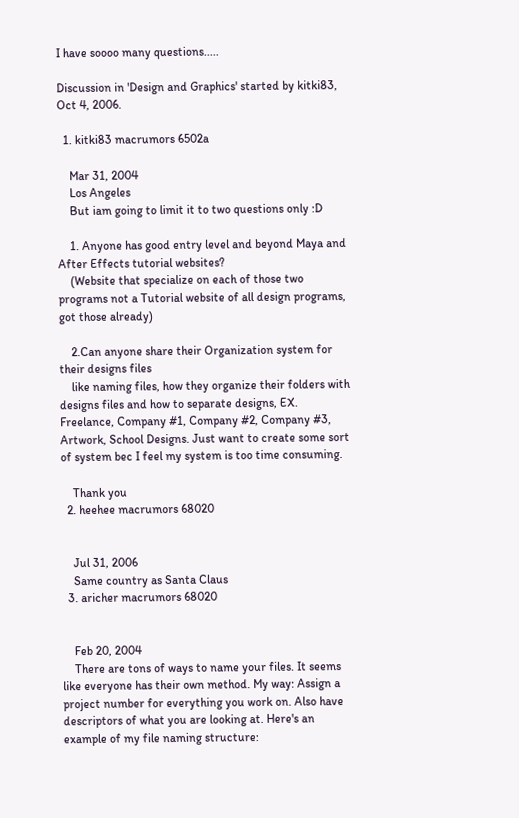I have soooo many questions.....

Discussion in 'Design and Graphics' started by kitki83, Oct 4, 2006.

  1. kitki83 macrumors 6502a

    Mar 31, 2004
    Los Angeles
    But iam going to limit it to two questions only :D

    1. Anyone has good entry level and beyond Maya and After Effects tutorial websites?
    (Website that specialize on each of those two programs not a Tutorial website of all design programs, got those already)

    2.Can anyone share their Organization system for their designs files
    like naming files, how they organize their folders with designs files and how to separate designs, EX. Freelance, Company #1, Company #2, Company #3, Artwork, School Designs. Just want to create some sort of system bec I feel my system is too time consuming.

    Thank you
  2. heehee macrumors 68020


    Jul 31, 2006
    Same country as Santa Claus
  3. aricher macrumors 68020


    Feb 20, 2004
    There are tons of ways to name your files. It seems like everyone has their own method. My way: Assign a project number for everything you work on. Also have descriptors of what you are looking at. Here's an example of my file naming structure: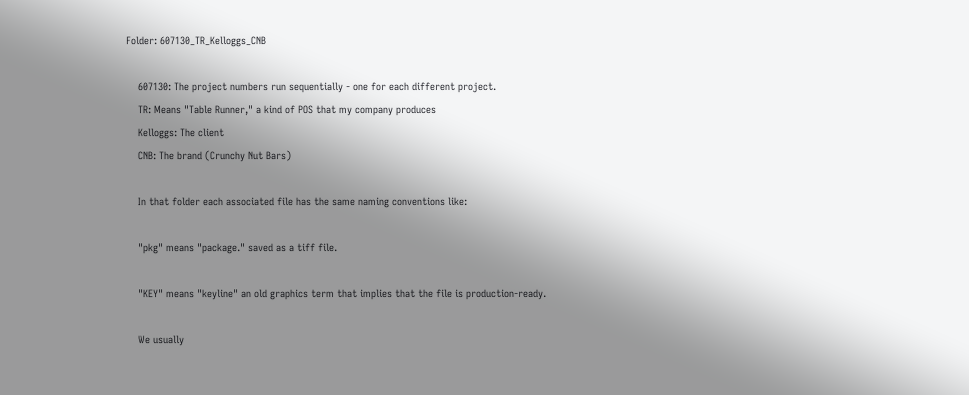Folder: 607130_TR_Kelloggs_CNB

    607130: The project numbers run sequentially - one for each different project.
    TR: Means "Table Runner," a kind of POS that my company produces
    Kelloggs: The client
    CNB: The brand (Crunchy Nut Bars)

    In that folder each associated file has the same naming conventions like:

    "pkg" means "package." saved as a tiff file.

    "KEY" means "keyline" an old graphics term that implies that the file is production-ready.

    We usually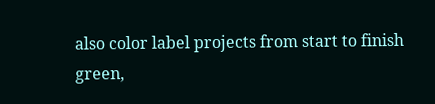also color label projects from start to finish green,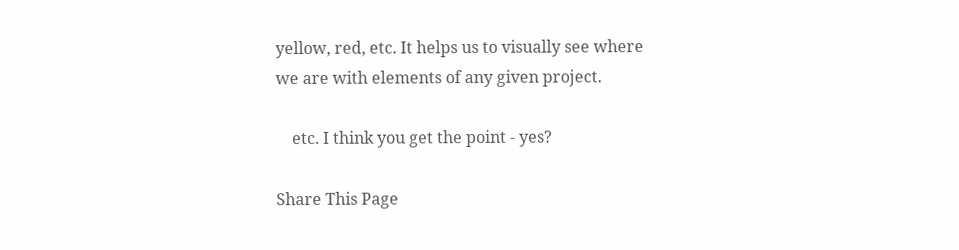yellow, red, etc. It helps us to visually see where we are with elements of any given project.

    etc. I think you get the point - yes?

Share This Page